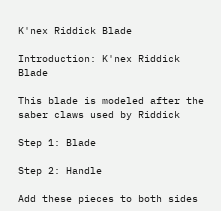K'nex Riddick Blade

Introduction: K'nex Riddick Blade

This blade is modeled after the saber claws used by Riddick

Step 1: Blade

Step 2: Handle

Add these pieces to both sides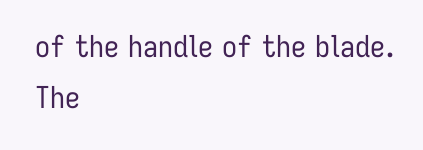of the handle of the blade. The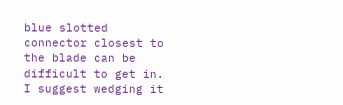blue slotted connector closest to the blade can be difficult to get in. I suggest wedging it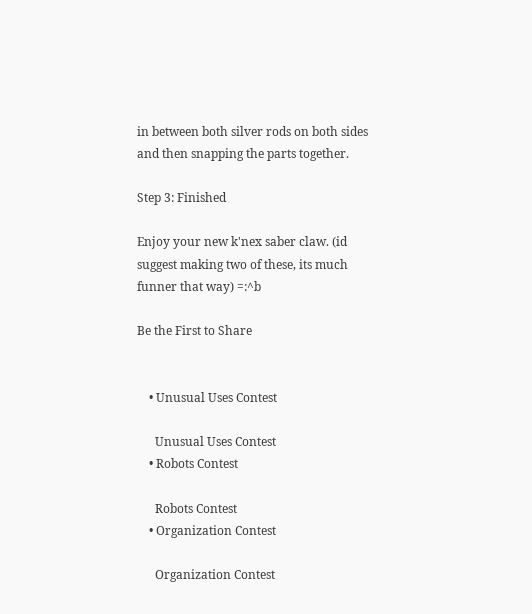in between both silver rods on both sides and then snapping the parts together.

Step 3: Finished

Enjoy your new k'nex saber claw. (id suggest making two of these, its much funner that way) =:^b

Be the First to Share


    • Unusual Uses Contest

      Unusual Uses Contest
    • Robots Contest

      Robots Contest
    • Organization Contest

      Organization Contest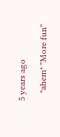5 years ago

    *ahem* "More fun"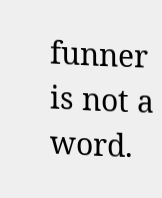funner is not a word.